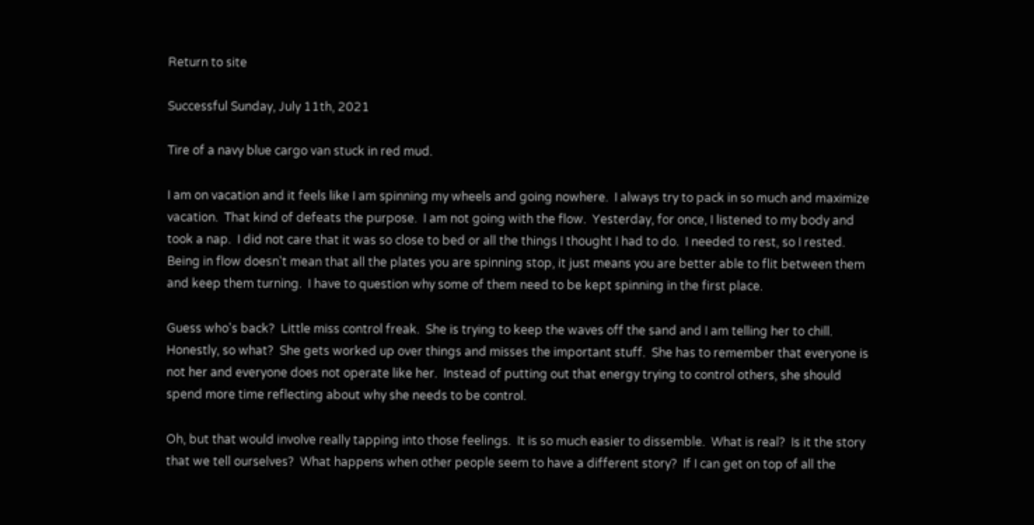Return to site

Successful Sunday, July 11th, 2021

Tire of a navy blue cargo van stuck in red mud.

I am on vacation and it feels like I am spinning my wheels and going nowhere.  I always try to pack in so much and maximize vacation.  That kind of defeats the purpose.  I am not going with the flow.  Yesterday, for once, I listened to my body and took a nap.  I did not care that it was so close to bed or all the things I thought I had to do.  I needed to rest, so I rested.  Being in flow doesn't mean that all the plates you are spinning stop, it just means you are better able to flit between them and keep them turning.  I have to question why some of them need to be kept spinning in the first place.

Guess who's back?  Little miss control freak.  She is trying to keep the waves off the sand and I am telling her to chill.  Honestly, so what?  She gets worked up over things and misses the important stuff.  She has to remember that everyone is not her and everyone does not operate like her.  Instead of putting out that energy trying to control others, she should spend more time reflecting about why she needs to be control.

Oh, but that would involve really tapping into those feelings.  It is so much easier to dissemble.  What is real?  Is it the story that we tell ourselves?  What happens when other people seem to have a different story?  If I can get on top of all the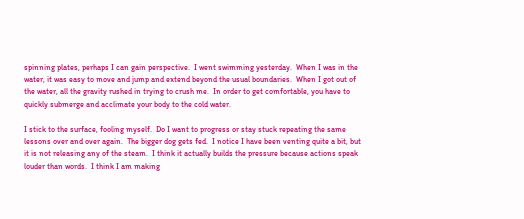spinning plates, perhaps I can gain perspective.  I went swimming yesterday.  When I was in the water, it was easy to move and jump and extend beyond the usual boundaries.  When I got out of the water, all the gravity rushed in trying to crush me.  In order to get comfortable, you have to quickly submerge and acclimate your body to the cold water.

I stick to the surface, fooling myself.  Do I want to progress or stay stuck repeating the same lessons over and over again.  The bigger dog gets fed.  I notice I have been venting quite a bit, but it is not releasing any of the steam.  I think it actually builds the pressure because actions speak louder than words.  I think I am making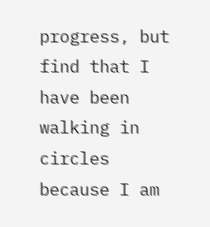progress, but find that I have been walking in circles because I am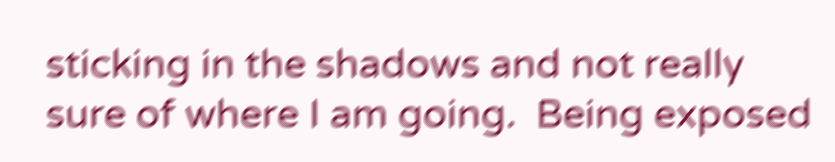sticking in the shadows and not really sure of where I am going.  Being exposed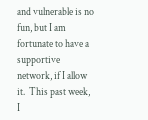and vulnerable is no fun, but I am fortunate to have a supportive network, if I allow it.  This past week, I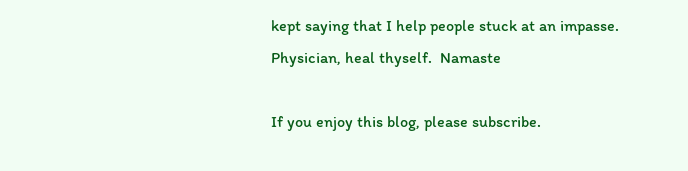kept saying that I help people stuck at an impasse.  Physician, heal thyself.  Namaste

If you enjoy this blog, please subscribe.